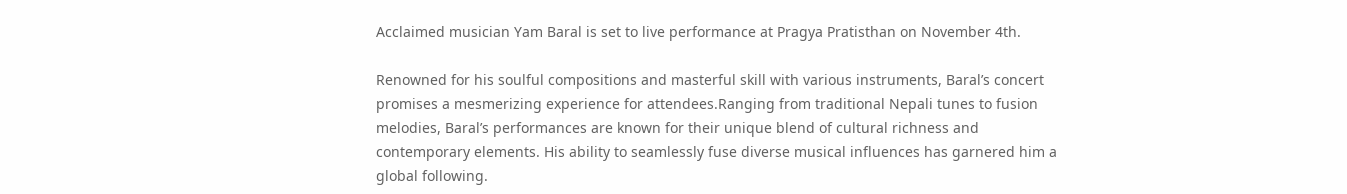Acclaimed musician Yam Baral is set to live performance at Pragya Pratisthan on November 4th.

Renowned for his soulful compositions and masterful skill with various instruments, Baral’s concert promises a mesmerizing experience for attendees.Ranging from traditional Nepali tunes to fusion melodies, Baral’s performances are known for their unique blend of cultural richness and contemporary elements. His ability to seamlessly fuse diverse musical influences has garnered him a global following.